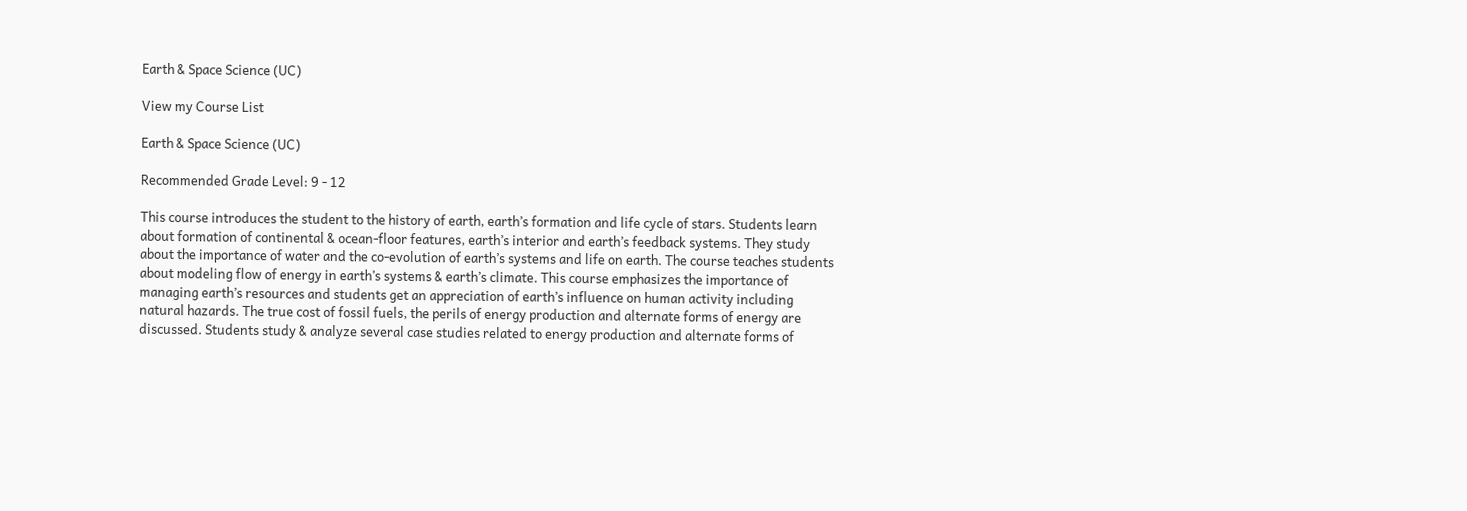Earth & Space Science (UC)

View my Course List

Earth & Space Science (UC)

Recommended Grade Level: 9 - 12

This course introduces the student to the history of earth, earth’s formation and life cycle of stars. Students learn about formation of continental & ocean-floor features, earth’s interior and earth’s feedback systems. They study about the importance of water and the co-evolution of earth’s systems and life on earth. The course teaches students about modeling flow of energy in earth’s systems & earth’s climate. This course emphasizes the importance of managing earth’s resources and students get an appreciation of earth’s influence on human activity including natural hazards. The true cost of fossil fuels, the perils of energy production and alternate forms of energy are discussed. Students study & analyze several case studies related to energy production and alternate forms of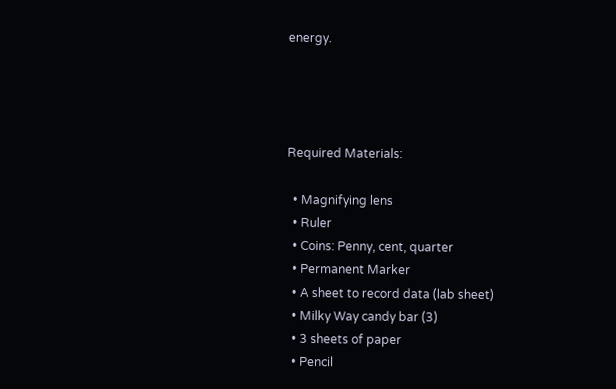energy.




Required Materials:

  • Magnifying lens
  • Ruler
  • Coins: Penny, cent, quarter
  • Permanent Marker
  • A sheet to record data (lab sheet)
  • Milky Way candy bar (3)
  • 3 sheets of paper
  • Pencil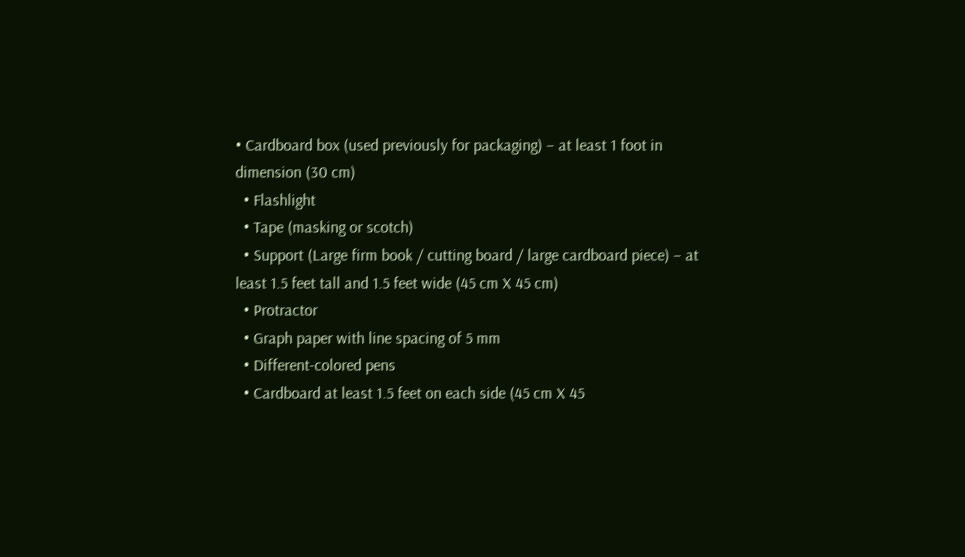• Cardboard box (used previously for packaging) – at least 1 foot in dimension (30 cm)
  • Flashlight
  • Tape (masking or scotch)
  • Support (Large firm book / cutting board / large cardboard piece) – at least 1.5 feet tall and 1.5 feet wide (45 cm X 45 cm)
  • Protractor
  • Graph paper with line spacing of 5 mm
  • Different-colored pens
  • Cardboard at least 1.5 feet on each side (45 cm X 45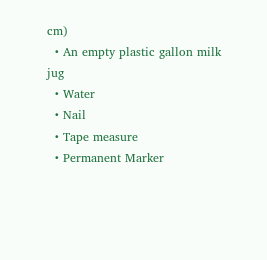cm)
  • An empty plastic gallon milk jug
  • Water
  • Nail
  • Tape measure
  • Permanent Marker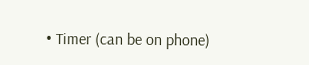• Timer (can be on phone)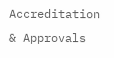Accreditation & Approvals